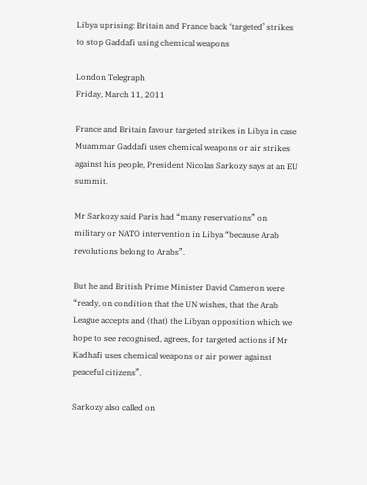Libya uprising: Britain and France back ‘targeted’ strikes to stop Gaddafi using chemical weapons

London Telegraph
Friday, March 11, 2011

France and Britain favour targeted strikes in Libya in case Muammar Gaddafi uses chemical weapons or air strikes against his people, President Nicolas Sarkozy says at an EU summit.

Mr Sarkozy said Paris had “many reservations” on military or NATO intervention in Libya “because Arab revolutions belong to Arabs”.

But he and British Prime Minister David Cameron were “ready, on condition that the UN wishes, that the Arab League accepts and (that) the Libyan opposition which we hope to see recognised, agrees, for targeted actions if Mr Kadhafi uses chemical weapons or air power against peaceful citizens”.

Sarkozy also called on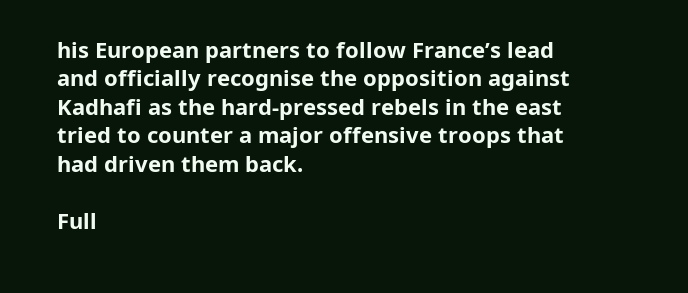his European partners to follow France’s lead and officially recognise the opposition against Kadhafi as the hard-pressed rebels in the east tried to counter a major offensive troops that had driven them back.

Full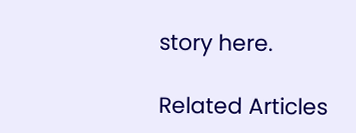story here.

Related Articles